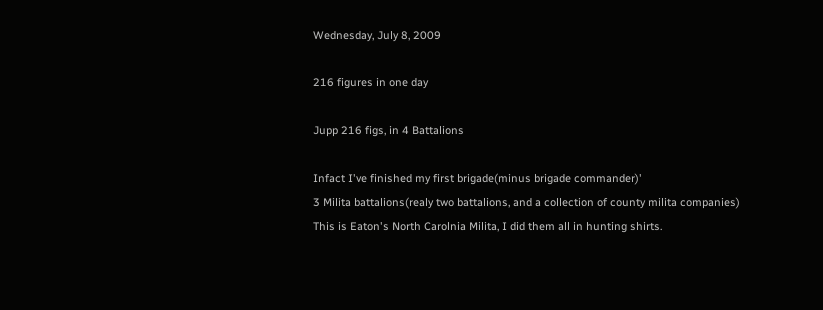Wednesday, July 8, 2009

216 figures in one day

Jupp 216 figs, in 4 Battalions

Infact I've finished my first brigade(minus brigade commander)'
3 Milita battalions(realy two battalions, and a collection of county milita companies)
This is Eaton's North Carolnia Milita, I did them all in hunting shirts.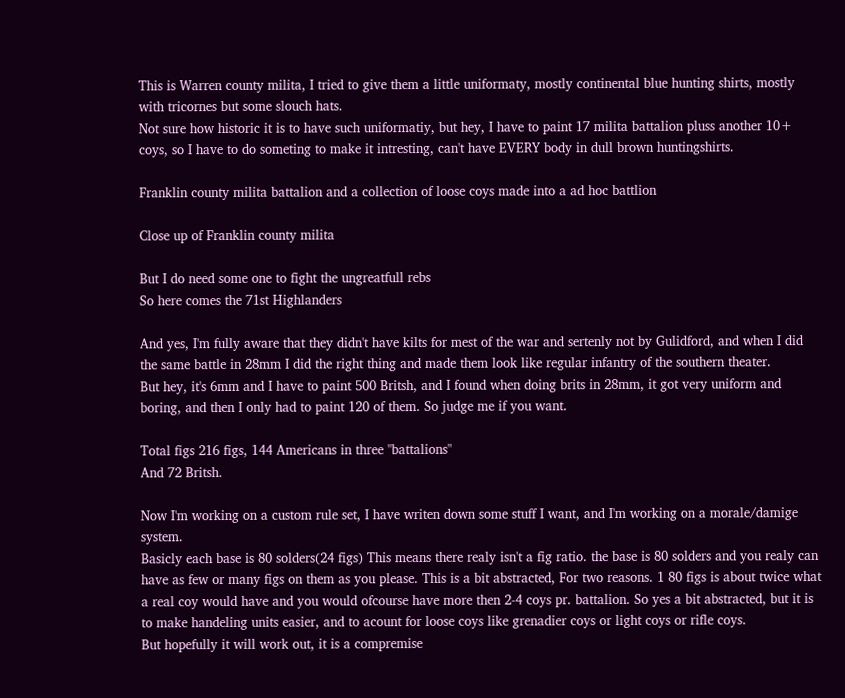This is Warren county milita, I tried to give them a little uniformaty, mostly continental blue hunting shirts, mostly with tricornes but some slouch hats.
Not sure how historic it is to have such uniformatiy, but hey, I have to paint 17 milita battalion pluss another 10+ coys, so I have to do someting to make it intresting, can't have EVERY body in dull brown huntingshirts.

Franklin county milita battalion and a collection of loose coys made into a ad hoc battlion

Close up of Franklin county milita

But I do need some one to fight the ungreatfull rebs
So here comes the 71st Highlanders

And yes, I'm fully aware that they didn't have kilts for mest of the war and sertenly not by Gulidford, and when I did the same battle in 28mm I did the right thing and made them look like regular infantry of the southern theater.
But hey, it's 6mm and I have to paint 500 Britsh, and I found when doing brits in 28mm, it got very uniform and boring, and then I only had to paint 120 of them. So judge me if you want.

Total figs 216 figs, 144 Americans in three "battalions"
And 72 Britsh.

Now I'm working on a custom rule set, I have writen down some stuff I want, and I'm working on a morale/damige system.
Basicly each base is 80 solders(24 figs) This means there realy isn't a fig ratio. the base is 80 solders and you realy can have as few or many figs on them as you please. This is a bit abstracted, For two reasons. 1 80 figs is about twice what a real coy would have and you would ofcourse have more then 2-4 coys pr. battalion. So yes a bit abstracted, but it is to make handeling units easier, and to acount for loose coys like grenadier coys or light coys or rifle coys.
But hopefully it will work out, it is a compremise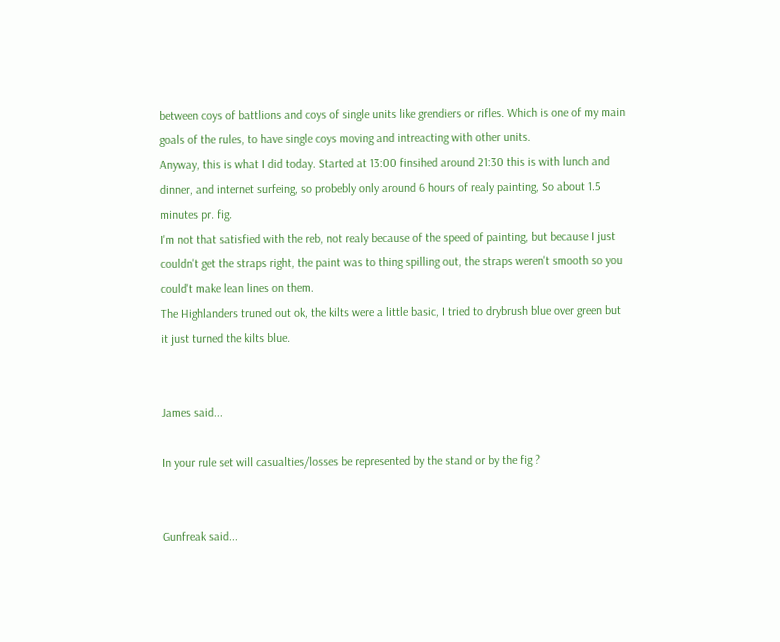between coys of battlions and coys of single units like grendiers or rifles. Which is one of my main goals of the rules, to have single coys moving and intreacting with other units.
Anyway, this is what I did today. Started at 13:00 finsihed around 21:30 this is with lunch and dinner, and internet surfeing, so probebly only around 6 hours of realy painting, So about 1.5 minutes pr. fig.
I'm not that satisfied with the reb, not realy because of the speed of painting, but because I just couldn't get the straps right, the paint was to thing spilling out, the straps weren't smooth so you could't make lean lines on them.
The Highlanders truned out ok, the kilts were a little basic, I tried to drybrush blue over green but it just turned the kilts blue.


James said...

In your rule set will casualties/losses be represented by the stand or by the fig ?


Gunfreak said...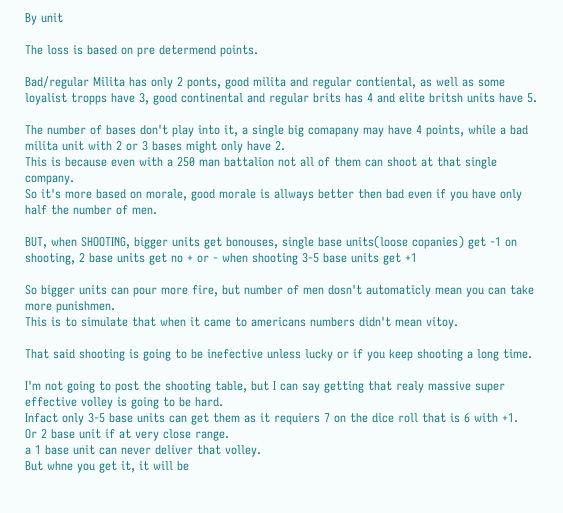By unit

The loss is based on pre determend points.

Bad/regular Milita has only 2 ponts, good milita and regular contiental, as well as some loyalist tropps have 3, good continental and regular brits has 4 and elite britsh units have 5.

The number of bases don't play into it, a single big comapany may have 4 points, while a bad milita unit with 2 or 3 bases might only have 2.
This is because even with a 250 man battalion not all of them can shoot at that single company.
So it's more based on morale, good morale is allways better then bad even if you have only half the number of men.

BUT, when SHOOTING, bigger units get bonouses, single base units(loose copanies) get -1 on shooting, 2 base units get no + or - when shooting 3-5 base units get +1

So bigger units can pour more fire, but number of men dosn't automaticly mean you can take more punishmen.
This is to simulate that when it came to americans numbers didn't mean vitoy.

That said shooting is going to be inefective unless lucky or if you keep shooting a long time.

I'm not going to post the shooting table, but I can say getting that realy massive super effective volley is going to be hard.
Infact only 3-5 base units can get them as it requiers 7 on the dice roll that is 6 with +1.
Or 2 base unit if at very close range.
a 1 base unit can never deliver that volley.
But whne you get it, it will be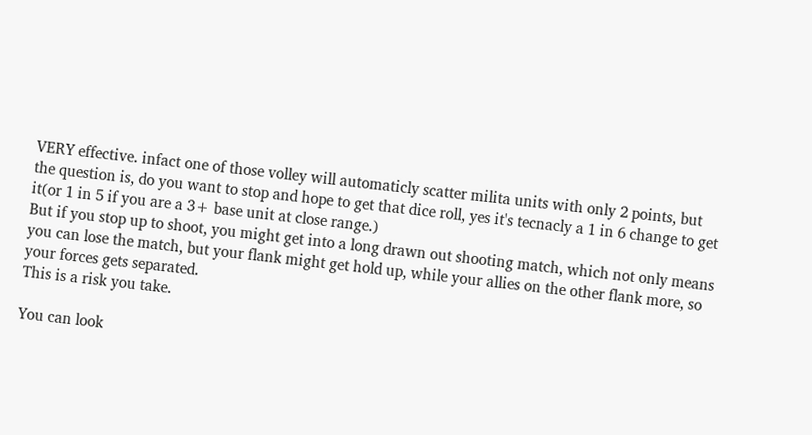VERY effective. infact one of those volley will automaticly scatter milita units with only 2 points, but the question is, do you want to stop and hope to get that dice roll, yes it's tecnacly a 1 in 6 change to get it(or 1 in 5 if you are a 3+ base unit at close range.)
But if you stop up to shoot, you might get into a long drawn out shooting match, which not only means you can lose the match, but your flank might get hold up, while your allies on the other flank more, so your forces gets separated.
This is a risk you take.

You can look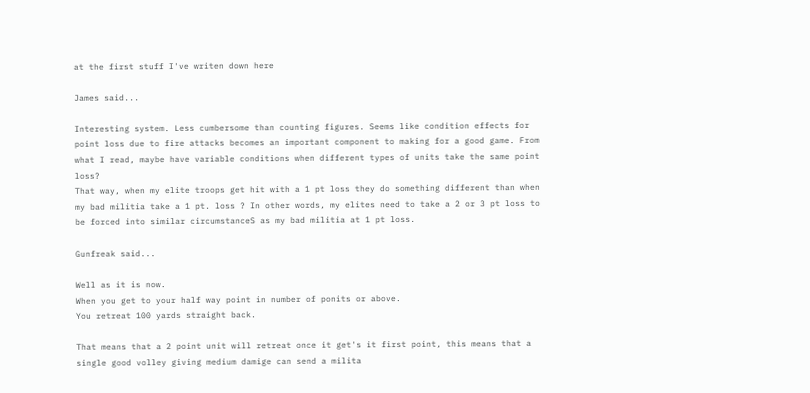at the first stuff I've writen down here

James said...

Interesting system. Less cumbersome than counting figures. Seems like condition effects for point loss due to fire attacks becomes an important component to making for a good game. From what I read, maybe have variable conditions when different types of units take the same point loss?
That way, when my elite troops get hit with a 1 pt loss they do something different than when my bad militia take a 1 pt. loss ? In other words, my elites need to take a 2 or 3 pt loss to be forced into similar circumstanceS as my bad militia at 1 pt loss.

Gunfreak said...

Well as it is now.
When you get to your half way point in number of ponits or above.
You retreat 100 yards straight back.

That means that a 2 point unit will retreat once it get's it first point, this means that a single good volley giving medium damige can send a milita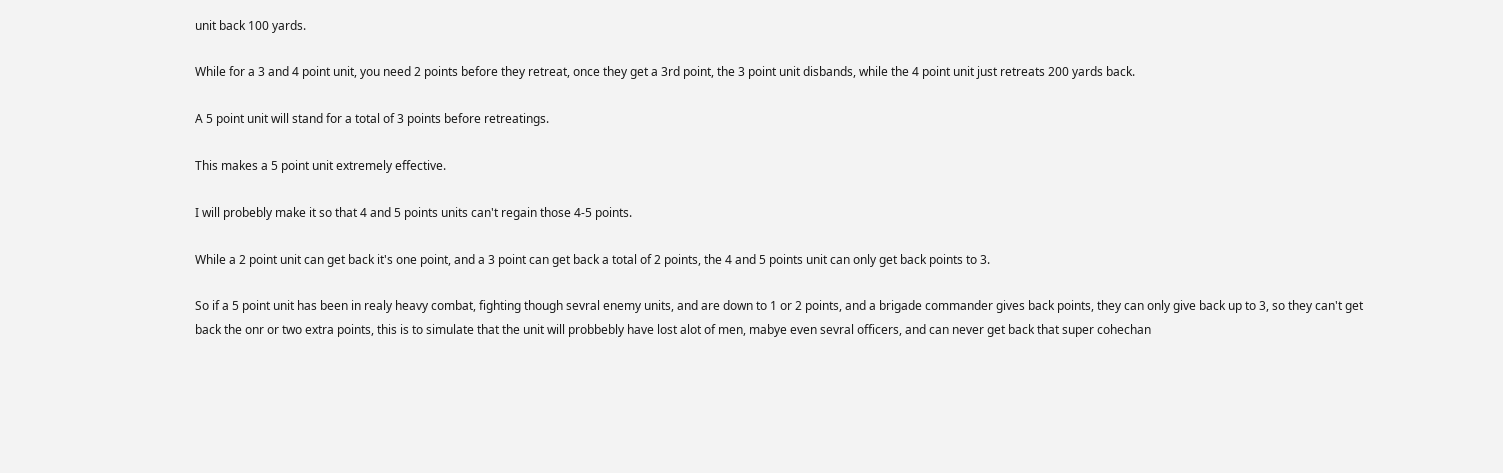unit back 100 yards.

While for a 3 and 4 point unit, you need 2 points before they retreat, once they get a 3rd point, the 3 point unit disbands, while the 4 point unit just retreats 200 yards back.

A 5 point unit will stand for a total of 3 points before retreatings.

This makes a 5 point unit extremely effective.

I will probebly make it so that 4 and 5 points units can't regain those 4-5 points.

While a 2 point unit can get back it's one point, and a 3 point can get back a total of 2 points, the 4 and 5 points unit can only get back points to 3.

So if a 5 point unit has been in realy heavy combat, fighting though sevral enemy units, and are down to 1 or 2 points, and a brigade commander gives back points, they can only give back up to 3, so they can't get back the onr or two extra points, this is to simulate that the unit will probbebly have lost alot of men, mabye even sevral officers, and can never get back that super cohechan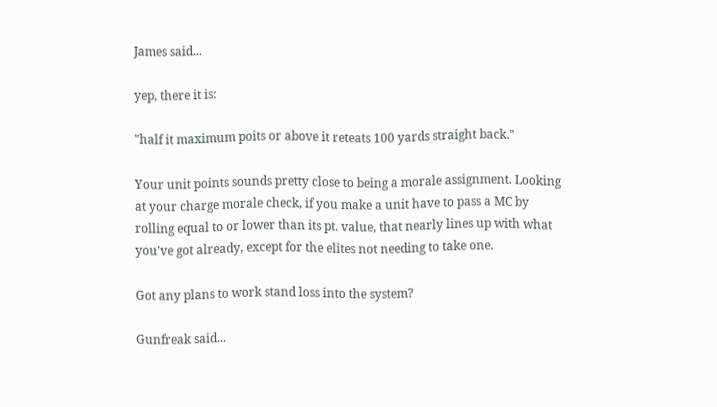James said...

yep, there it is:

"half it maximum poits or above it reteats 100 yards straight back."

Your unit points sounds pretty close to being a morale assignment. Looking at your charge morale check, if you make a unit have to pass a MC by rolling equal to or lower than its pt. value, that nearly lines up with what you've got already, except for the elites not needing to take one.

Got any plans to work stand loss into the system?

Gunfreak said...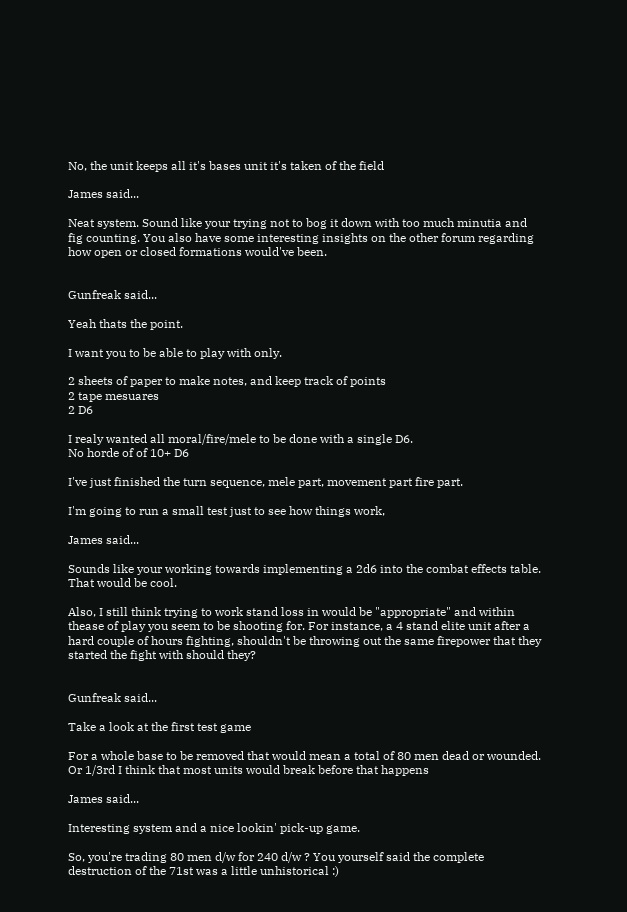No, the unit keeps all it's bases unit it's taken of the field

James said...

Neat system. Sound like your trying not to bog it down with too much minutia and fig counting. You also have some interesting insights on the other forum regarding how open or closed formations would've been.


Gunfreak said...

Yeah thats the point.

I want you to be able to play with only.

2 sheets of paper to make notes, and keep track of points
2 tape mesuares
2 D6

I realy wanted all moral/fire/mele to be done with a single D6.
No horde of of 10+ D6

I've just finished the turn sequence, mele part, movement part fire part.

I'm going to run a small test just to see how things work,

James said...

Sounds like your working towards implementing a 2d6 into the combat effects table. That would be cool.

Also, I still think trying to work stand loss in would be "appropriate" and within thease of play you seem to be shooting for. For instance, a 4 stand elite unit after a hard couple of hours fighting, shouldn't be throwing out the same firepower that they started the fight with should they?


Gunfreak said...

Take a look at the first test game

For a whole base to be removed that would mean a total of 80 men dead or wounded.
Or 1/3rd I think that most units would break before that happens

James said...

Interesting system and a nice lookin' pick-up game.

So, you're trading 80 men d/w for 240 d/w ? You yourself said the complete destruction of the 71st was a little unhistorical :)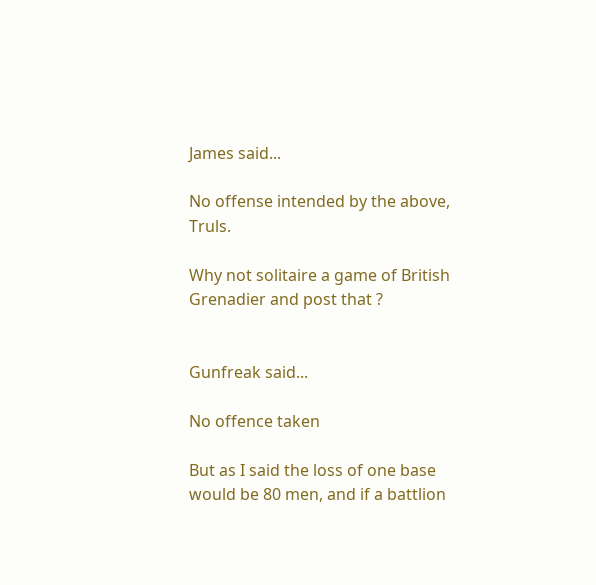James said...

No offense intended by the above, Truls.

Why not solitaire a game of British Grenadier and post that ?


Gunfreak said...

No offence taken

But as I said the loss of one base would be 80 men, and if a battlion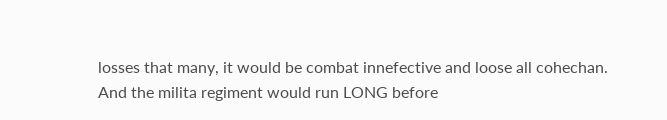losses that many, it would be combat innefective and loose all cohechan.
And the milita regiment would run LONG before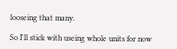looseing that many.

So I'll stick with useing whole units for now